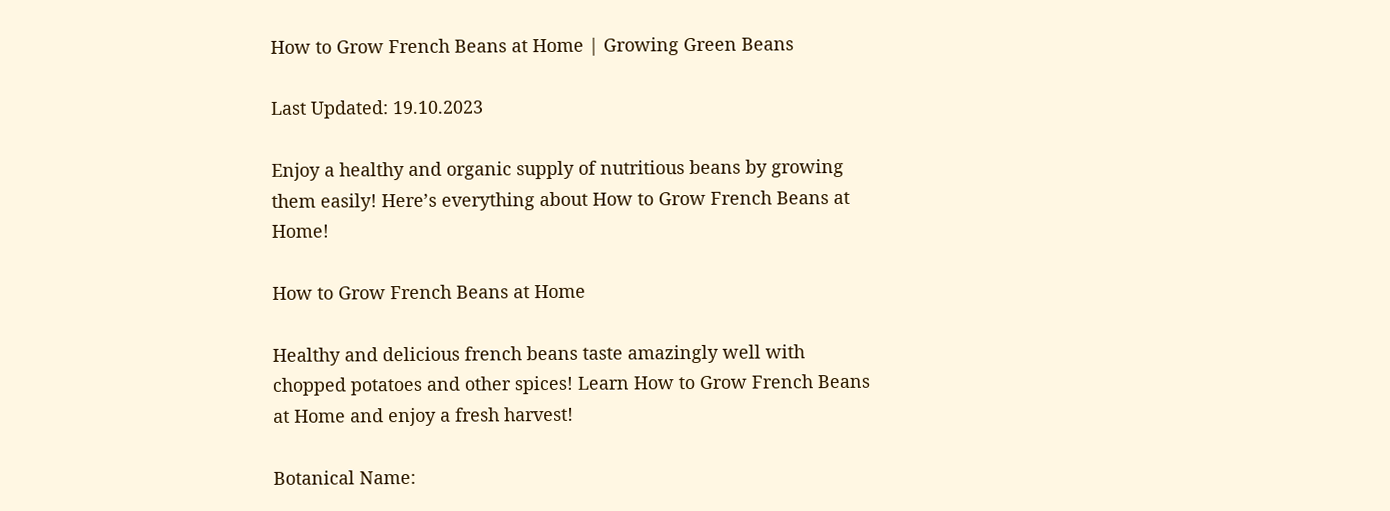How to Grow French Beans at Home | Growing Green Beans

Last Updated: 19.10.2023

Enjoy a healthy and organic supply of nutritious beans by growing them easily! Here’s everything about How to Grow French Beans at Home!

How to Grow French Beans at Home

Healthy and delicious french beans taste amazingly well with chopped potatoes and other spices! Learn How to Grow French Beans at Home and enjoy a fresh harvest!

Botanical Name: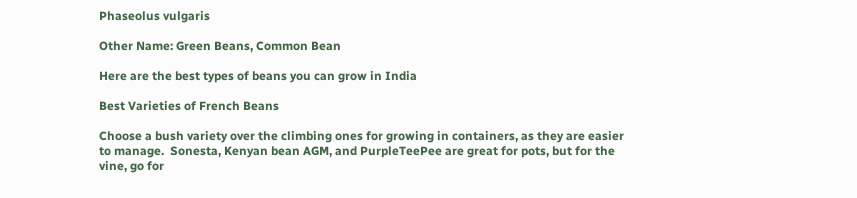Phaseolus vulgaris

Other Name: Green Beans, Common Bean

Here are the best types of beans you can grow in India

Best Varieties of French Beans

Choose a bush variety over the climbing ones for growing in containers, as they are easier to manage.  Sonesta, Kenyan bean AGM, and PurpleTeePee are great for pots, but for the vine, go for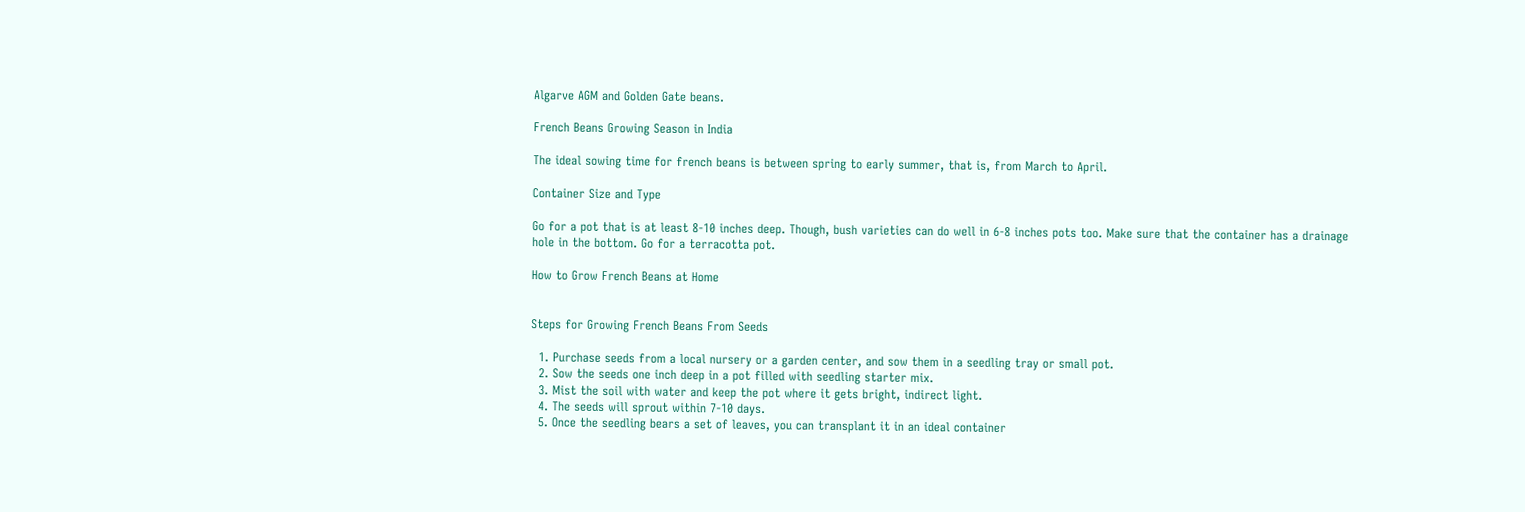Algarve AGM and Golden Gate beans.

French Beans Growing Season in India

The ideal sowing time for french beans is between spring to early summer, that is, from March to April.

Container Size and Type

Go for a pot that is at least 8-10 inches deep. Though, bush varieties can do well in 6-8 inches pots too. Make sure that the container has a drainage hole in the bottom. Go for a terracotta pot.

How to Grow French Beans at Home


Steps for Growing French Beans From Seeds

  1. Purchase seeds from a local nursery or a garden center, and sow them in a seedling tray or small pot.
  2. Sow the seeds one inch deep in a pot filled with seedling starter mix.
  3. Mist the soil with water and keep the pot where it gets bright, indirect light.
  4. The seeds will sprout within 7-10 days.
  5. Once the seedling bears a set of leaves, you can transplant it in an ideal container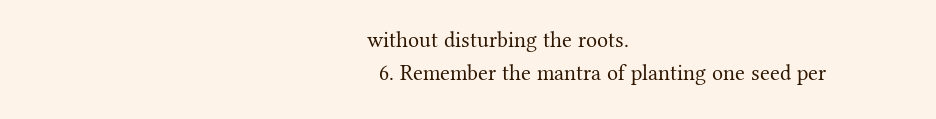without disturbing the roots.
  6. Remember the mantra of planting one seed per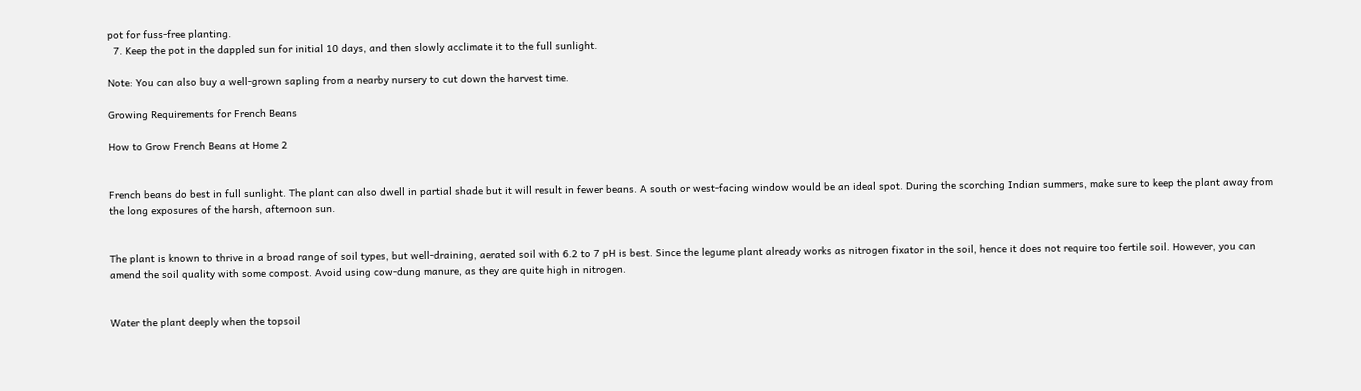pot for fuss-free planting.
  7. Keep the pot in the dappled sun for initial 10 days, and then slowly acclimate it to the full sunlight.

Note: You can also buy a well-grown sapling from a nearby nursery to cut down the harvest time.

Growing Requirements for French Beans

How to Grow French Beans at Home 2


French beans do best in full sunlight. The plant can also dwell in partial shade but it will result in fewer beans. A south or west-facing window would be an ideal spot. During the scorching Indian summers, make sure to keep the plant away from the long exposures of the harsh, afternoon sun.


The plant is known to thrive in a broad range of soil types, but well-draining, aerated soil with 6.2 to 7 pH is best. Since the legume plant already works as nitrogen fixator in the soil, hence it does not require too fertile soil. However, you can amend the soil quality with some compost. Avoid using cow-dung manure, as they are quite high in nitrogen.


Water the plant deeply when the topsoil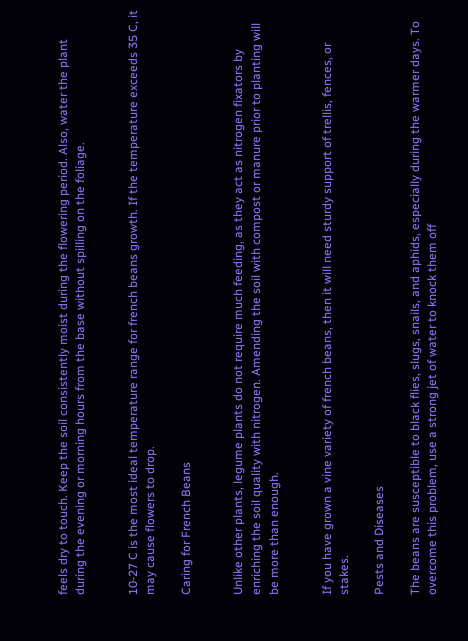feels dry to touch. Keep the soil consistently moist during the flowering period. Also, water the plant during the evening or morning hours from the base without spilling on the foliage.


10-27 C is the most ideal temperature range for french beans growth. If the temperature exceeds 35 C, it may cause flowers to drop.

Caring for French Beans


Unlike other plants, legume plants do not require much feeding, as they act as nitrogen fixators by enriching the soil quality with nitrogen. Amending the soil with compost or manure prior to planting will be more than enough.


If you have grown a vine variety of french beans, then it will need sturdy support of trellis, fences, or stakes.

Pests and Diseases

The beans are susceptible to black flies, slugs, snails, and aphids, especially during the warmer days. To overcome this problem, use a strong jet of water to knock them off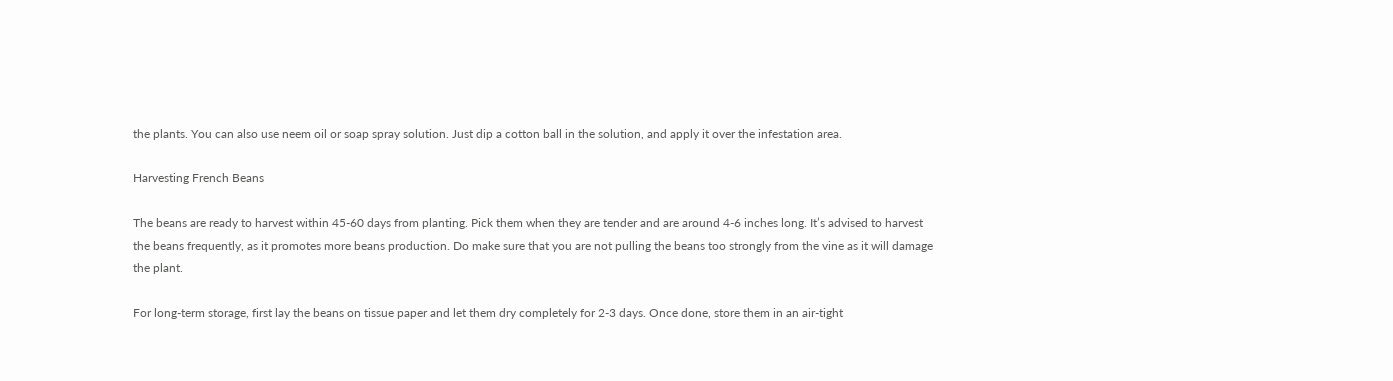the plants. You can also use neem oil or soap spray solution. Just dip a cotton ball in the solution, and apply it over the infestation area.

Harvesting French Beans

The beans are ready to harvest within 45-60 days from planting. Pick them when they are tender and are around 4-6 inches long. It’s advised to harvest the beans frequently, as it promotes more beans production. Do make sure that you are not pulling the beans too strongly from the vine as it will damage the plant.

For long-term storage, first lay the beans on tissue paper and let them dry completely for 2-3 days. Once done, store them in an air-tight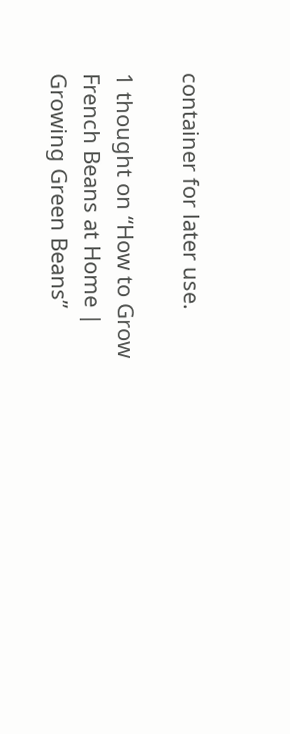container for later use.

1 thought on “How to Grow French Beans at Home | Growing Green Beans”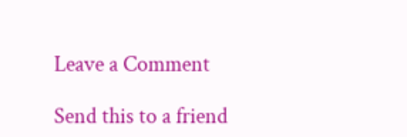Leave a Comment

Send this to a friend